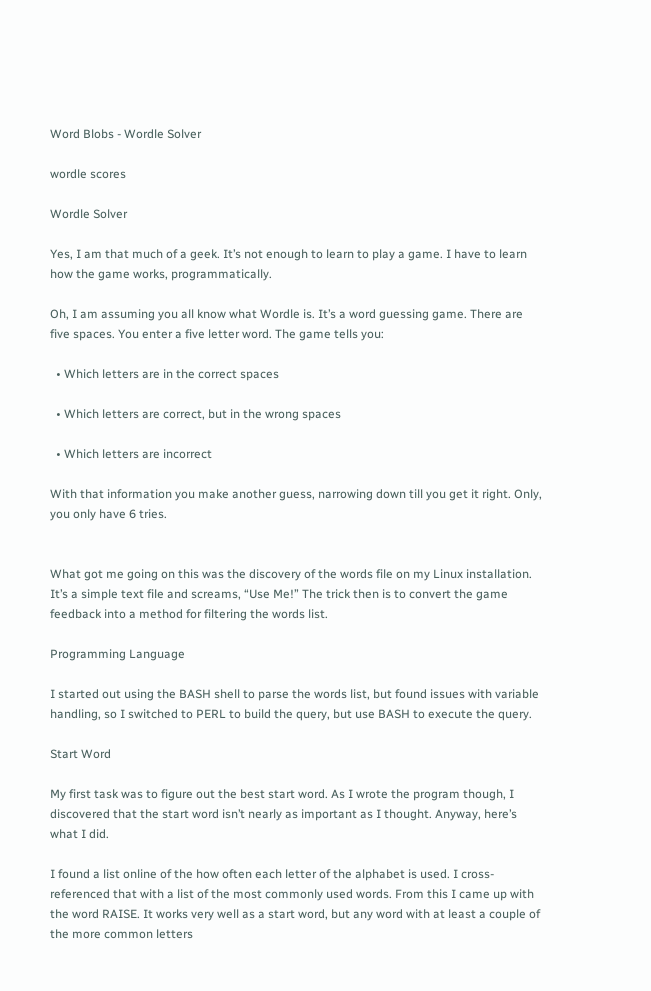Word Blobs - Wordle Solver

wordle scores

Wordle Solver

Yes, I am that much of a geek. It’s not enough to learn to play a game. I have to learn how the game works, programmatically.

Oh, I am assuming you all know what Wordle is. It’s a word guessing game. There are five spaces. You enter a five letter word. The game tells you:

  • Which letters are in the correct spaces

  • Which letters are correct, but in the wrong spaces

  • Which letters are incorrect

With that information you make another guess, narrowing down till you get it right. Only, you only have 6 tries.


What got me going on this was the discovery of the words file on my Linux installation. It’s a simple text file and screams, “Use Me!” The trick then is to convert the game feedback into a method for filtering the words list.

Programming Language

I started out using the BASH shell to parse the words list, but found issues with variable handling, so I switched to PERL to build the query, but use BASH to execute the query.

Start Word

My first task was to figure out the best start word. As I wrote the program though, I discovered that the start word isn’t nearly as important as I thought. Anyway, here’s what I did.

I found a list online of the how often each letter of the alphabet is used. I cross-referenced that with a list of the most commonly used words. From this I came up with the word RAISE. It works very well as a start word, but any word with at least a couple of the more common letters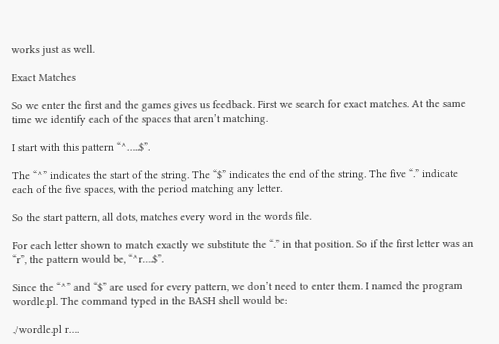works just as well.

Exact Matches

So we enter the first and the games gives us feedback. First we search for exact matches. At the same time we identify each of the spaces that aren’t matching.

I start with this pattern “^…..$”.

The “^” indicates the start of the string. The “$” indicates the end of the string. The five “.” indicate each of the five spaces, with the period matching any letter.

So the start pattern, all dots, matches every word in the words file.

For each letter shown to match exactly we substitute the “.” in that position. So if the first letter was an “r”, the pattern would be, “^r….$”.

Since the “^” and “$” are used for every pattern, we don’t need to enter them. I named the program wordle.pl. The command typed in the BASH shell would be:

./wordle.pl r….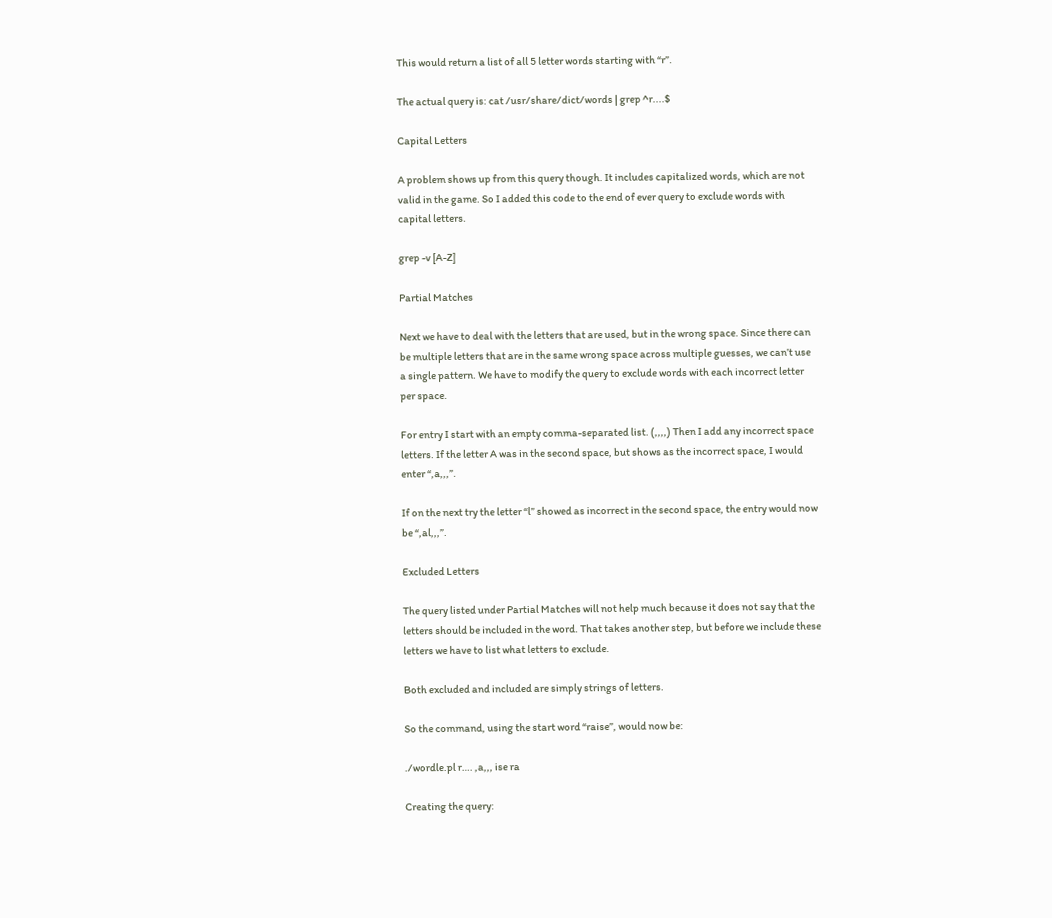This would return a list of all 5 letter words starting with “r”.

The actual query is: cat /usr/share/dict/words | grep ^r....$

Capital Letters

A problem shows up from this query though. It includes capitalized words, which are not valid in the game. So I added this code to the end of ever query to exclude words with capital letters.

grep -v [A-Z]

Partial Matches

Next we have to deal with the letters that are used, but in the wrong space. Since there can be multiple letters that are in the same wrong space across multiple guesses, we can’t use a single pattern. We have to modify the query to exclude words with each incorrect letter per space.

For entry I start with an empty comma-separated list. (,,,,) Then I add any incorrect space letters. If the letter A was in the second space, but shows as the incorrect space, I would enter “,a,,,”.

If on the next try the letter “l” showed as incorrect in the second space, the entry would now be “,al,,,”.

Excluded Letters

The query listed under Partial Matches will not help much because it does not say that the letters should be included in the word. That takes another step, but before we include these letters we have to list what letters to exclude.

Both excluded and included are simply strings of letters.

So the command, using the start word “raise”, would now be:

./wordle.pl r…. ,a,,, ise ra

Creating the query: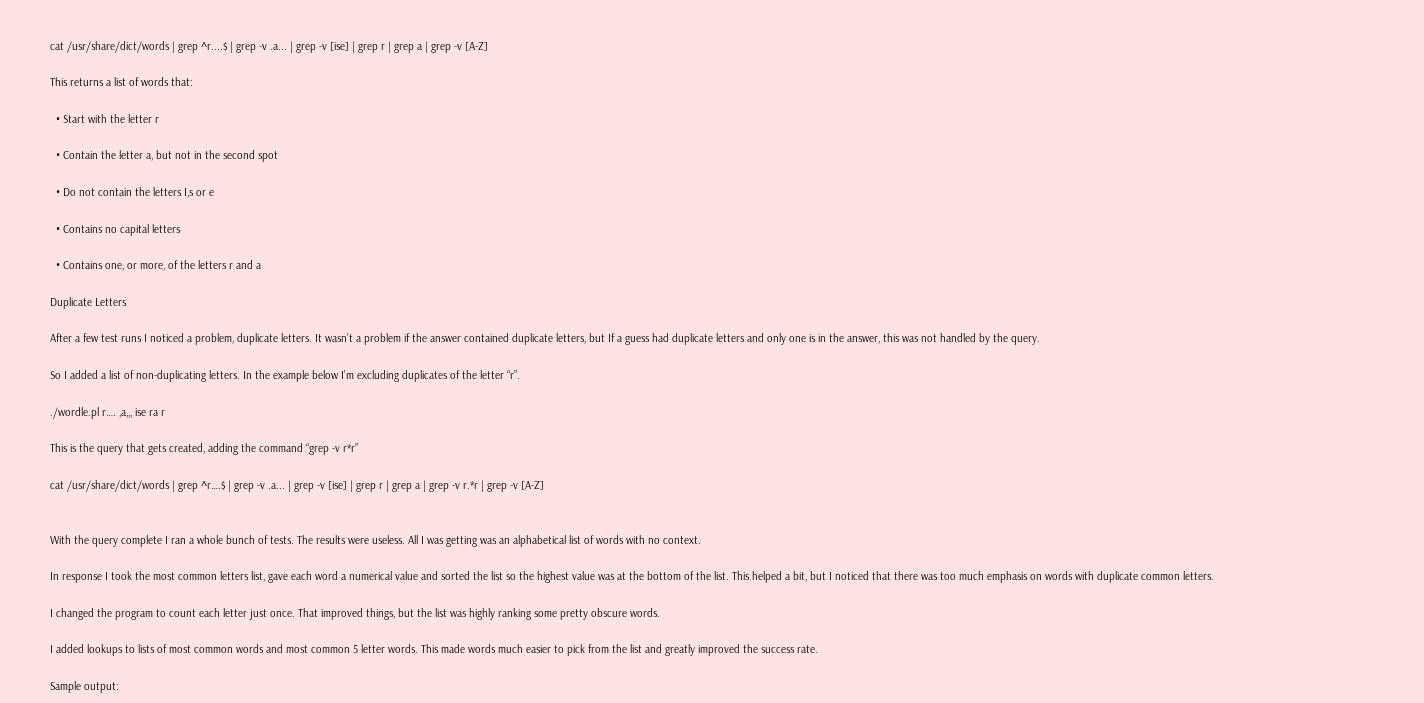cat /usr/share/dict/words | grep ^r....$ | grep -v .a... | grep -v [ise] | grep r | grep a | grep -v [A-Z]

This returns a list of words that:

  • Start with the letter r

  • Contain the letter a, but not in the second spot

  • Do not contain the letters I,s or e

  • Contains no capital letters

  • Contains one, or more, of the letters r and a

Duplicate Letters

After a few test runs I noticed a problem, duplicate letters. It wasn’t a problem if the answer contained duplicate letters, but If a guess had duplicate letters and only one is in the answer, this was not handled by the query.

So I added a list of non-duplicating letters. In the example below I’m excluding duplicates of the letter “r”.

./wordle.pl r…. ,a,,, ise ra r

This is the query that gets created, adding the command “grep -v r*r”

cat /usr/share/dict/words | grep ^r….$ | grep -v .a... | grep -v [ise] | grep r | grep a | grep -v r.*r | grep -v [A-Z]


With the query complete I ran a whole bunch of tests. The results were useless. All I was getting was an alphabetical list of words with no context.

In response I took the most common letters list, gave each word a numerical value and sorted the list so the highest value was at the bottom of the list. This helped a bit, but I noticed that there was too much emphasis on words with duplicate common letters.

I changed the program to count each letter just once. That improved things, but the list was highly ranking some pretty obscure words.

I added lookups to lists of most common words and most common 5 letter words. This made words much easier to pick from the list and greatly improved the success rate.

Sample output: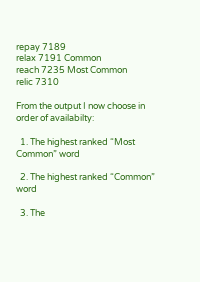repay 7189
relax 7191 Common
reach 7235 Most Common
relic 7310

From the output I now choose in order of availabilty:

  1. The highest ranked “Most Common” word

  2. The highest ranked “Common” word

  3. The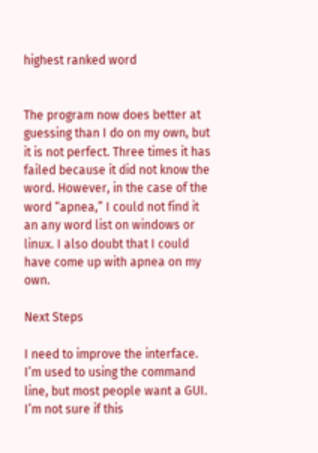highest ranked word


The program now does better at guessing than I do on my own, but it is not perfect. Three times it has failed because it did not know the word. However, in the case of the word “apnea,” I could not find it an any word list on windows or linux. I also doubt that I could have come up with apnea on my own.

Next Steps

I need to improve the interface. I’m used to using the command line, but most people want a GUI. I’m not sure if this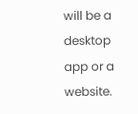will be a desktop app or a website.